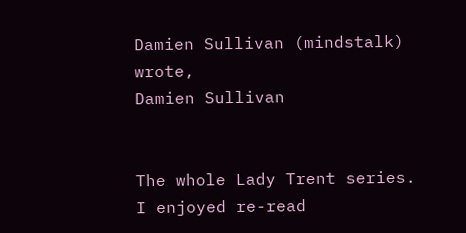Damien Sullivan (mindstalk) wrote,
Damien Sullivan


The whole Lady Trent series. I enjoyed re-read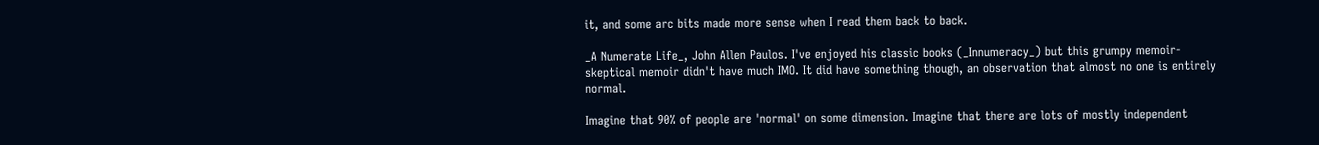it, and some arc bits made more sense when I read them back to back.

_A Numerate Life_, John Allen Paulos. I've enjoyed his classic books (_Innumeracy_) but this grumpy memoir-skeptical memoir didn't have much IMO. It did have something though, an observation that almost no one is entirely normal.

Imagine that 90% of people are 'normal' on some dimension. Imagine that there are lots of mostly independent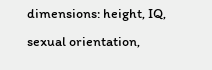dimensions: height, IQ, sexual orientation,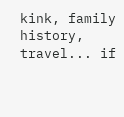kink, family history, travel... if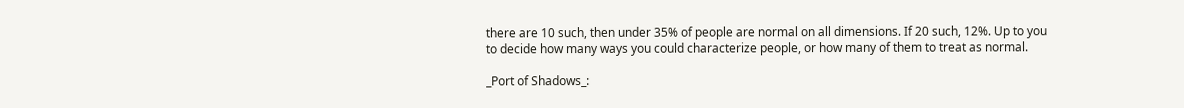there are 10 such, then under 35% of people are normal on all dimensions. If 20 such, 12%. Up to you to decide how many ways you could characterize people, or how many of them to treat as normal.

_Port of Shadows_: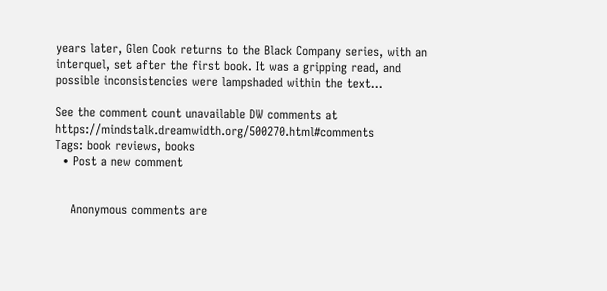years later, Glen Cook returns to the Black Company series, with an interquel, set after the first book. It was a gripping read, and possible inconsistencies were lampshaded within the text...

See the comment count unavailable DW comments at https://mindstalk.dreamwidth.org/500270.html#comments
Tags: book reviews, books
  • Post a new comment


    Anonymous comments are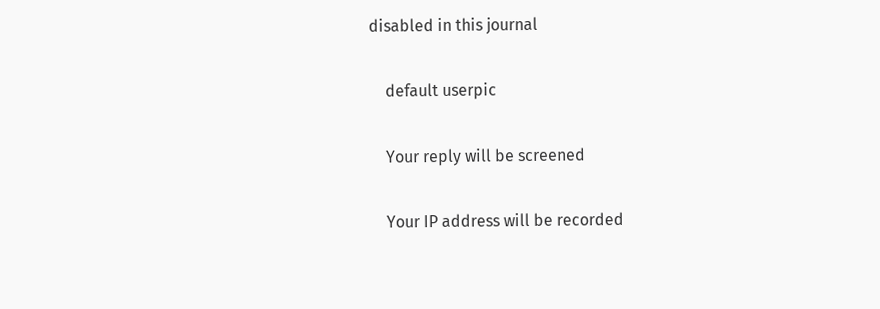disabled in this journal

    default userpic

    Your reply will be screened

    Your IP address will be recorded